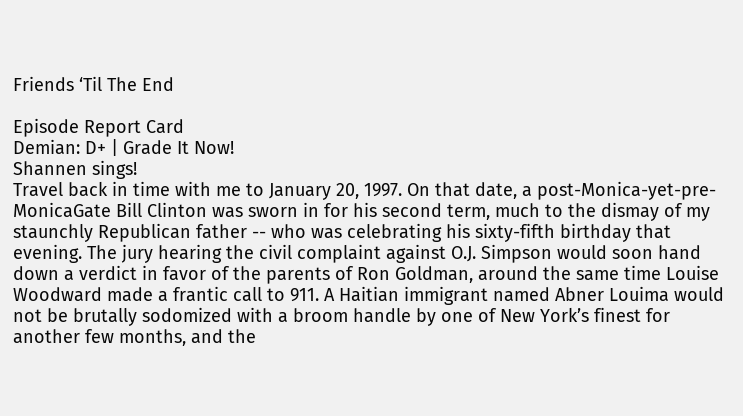Friends ‘Til The End

Episode Report Card
Demian: D+ | Grade It Now!
Shannen sings!
Travel back in time with me to January 20, 1997. On that date, a post-Monica-yet-pre-MonicaGate Bill Clinton was sworn in for his second term, much to the dismay of my staunchly Republican father -- who was celebrating his sixty-fifth birthday that evening. The jury hearing the civil complaint against O.J. Simpson would soon hand down a verdict in favor of the parents of Ron Goldman, around the same time Louise Woodward made a frantic call to 911. A Haitian immigrant named Abner Louima would not be brutally sodomized with a broom handle by one of New York’s finest for another few months, and the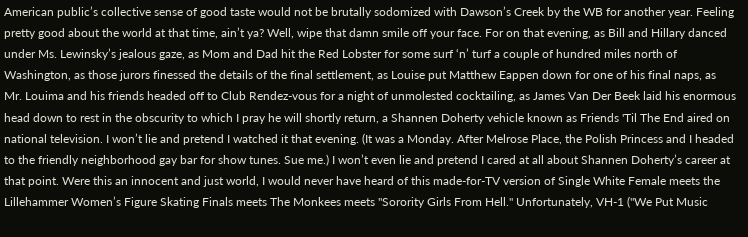American public’s collective sense of good taste would not be brutally sodomized with Dawson’s Creek by the WB for another year. Feeling pretty good about the world at that time, ain’t ya? Well, wipe that damn smile off your face. For on that evening, as Bill and Hillary danced under Ms. Lewinsky’s jealous gaze, as Mom and Dad hit the Red Lobster for some surf ‘n’ turf a couple of hundred miles north of Washington, as those jurors finessed the details of the final settlement, as Louise put Matthew Eappen down for one of his final naps, as Mr. Louima and his friends headed off to Club Rendez-vous for a night of unmolested cocktailing, as James Van Der Beek laid his enormous head down to rest in the obscurity to which I pray he will shortly return, a Shannen Doherty vehicle known as Friends 'Til The End aired on national television. I won’t lie and pretend I watched it that evening. (It was a Monday. After Melrose Place, the Polish Princess and I headed to the friendly neighborhood gay bar for show tunes. Sue me.) I won’t even lie and pretend I cared at all about Shannen Doherty’s career at that point. Were this an innocent and just world, I would never have heard of this made-for-TV version of Single White Female meets the Lillehammer Women’s Figure Skating Finals meets The Monkees meets "Sorority Girls From Hell." Unfortunately, VH-1 ("We Put Music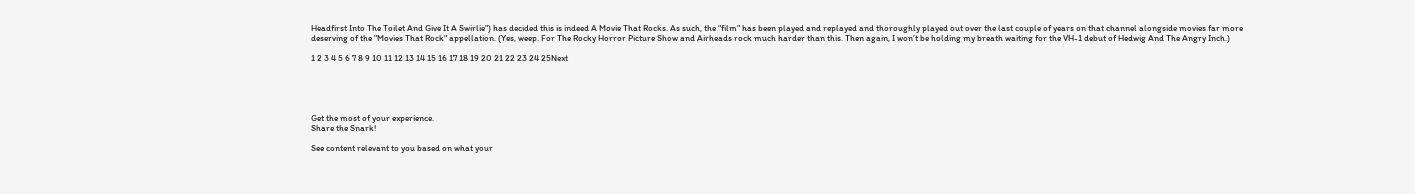Headfirst Into The Toilet And Give It A Swirlie") has decided this is indeed A Movie That Rocks. As such, the "film" has been played and replayed and thoroughly played out over the last couple of years on that channel alongside movies far more deserving of the "Movies That Rock" appellation. (Yes, weep. For The Rocky Horror Picture Show and Airheads rock much harder than this. Then again, I won’t be holding my breath waiting for the VH-1 debut of Hedwig And The Angry Inch.)

1 2 3 4 5 6 7 8 9 10 11 12 13 14 15 16 17 18 19 20 21 22 23 24 25Next





Get the most of your experience.
Share the Snark!

See content relevant to you based on what your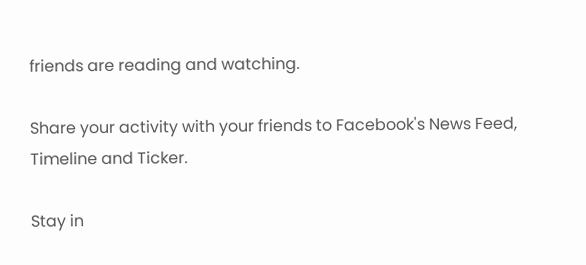friends are reading and watching.

Share your activity with your friends to Facebook's News Feed, Timeline and Ticker.

Stay in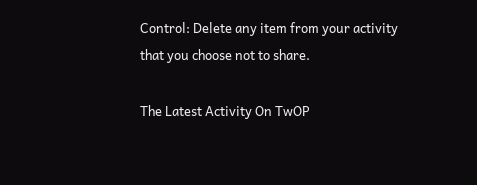Control: Delete any item from your activity that you choose not to share.

The Latest Activity On TwOP